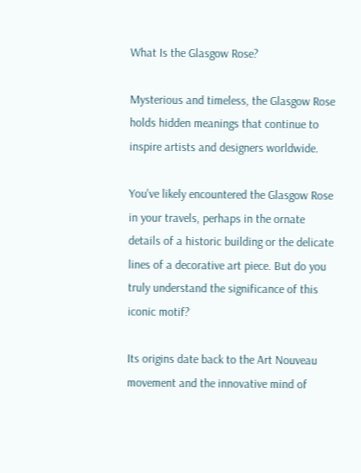What Is the Glasgow Rose?

Mysterious and timeless, the Glasgow Rose holds hidden meanings that continue to inspire artists and designers worldwide.

You've likely encountered the Glasgow Rose in your travels, perhaps in the ornate details of a historic building or the delicate lines of a decorative art piece. But do you truly understand the significance of this iconic motif?

Its origins date back to the Art Nouveau movement and the innovative mind of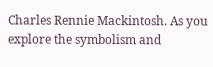Charles Rennie Mackintosh. As you explore the symbolism and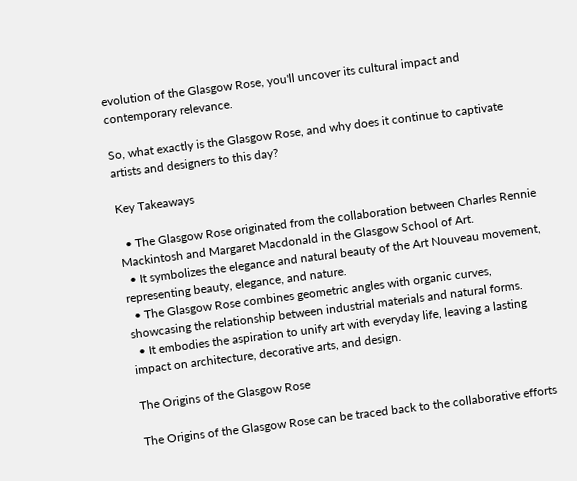evolution of the Glasgow Rose, you'll uncover its cultural impact and contemporary relevance.

So, what exactly is the Glasgow Rose, and why does it continue to captivate artists and designers to this day?

Key Takeaways

  • The Glasgow Rose originated from the collaboration between Charles Rennie Mackintosh and Margaret Macdonald in the Glasgow School of Art.
  • It symbolizes the elegance and natural beauty of the Art Nouveau movement, representing beauty, elegance, and nature.
  • The Glasgow Rose combines geometric angles with organic curves, showcasing the relationship between industrial materials and natural forms.
  • It embodies the aspiration to unify art with everyday life, leaving a lasting impact on architecture, decorative arts, and design.

The Origins of the Glasgow Rose

The Origins of the Glasgow Rose can be traced back to the collaborative efforts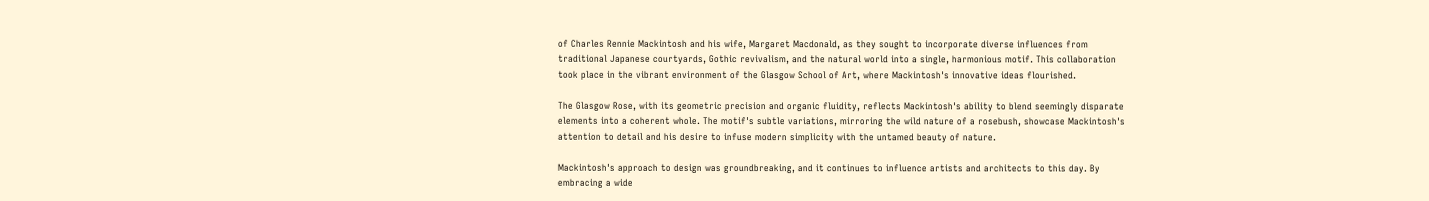of Charles Rennie Mackintosh and his wife, Margaret Macdonald, as they sought to incorporate diverse influences from traditional Japanese courtyards, Gothic revivalism, and the natural world into a single, harmonious motif. This collaboration took place in the vibrant environment of the Glasgow School of Art, where Mackintosh's innovative ideas flourished.

The Glasgow Rose, with its geometric precision and organic fluidity, reflects Mackintosh's ability to blend seemingly disparate elements into a coherent whole. The motif's subtle variations, mirroring the wild nature of a rosebush, showcase Mackintosh's attention to detail and his desire to infuse modern simplicity with the untamed beauty of nature.

Mackintosh's approach to design was groundbreaking, and it continues to influence artists and architects to this day. By embracing a wide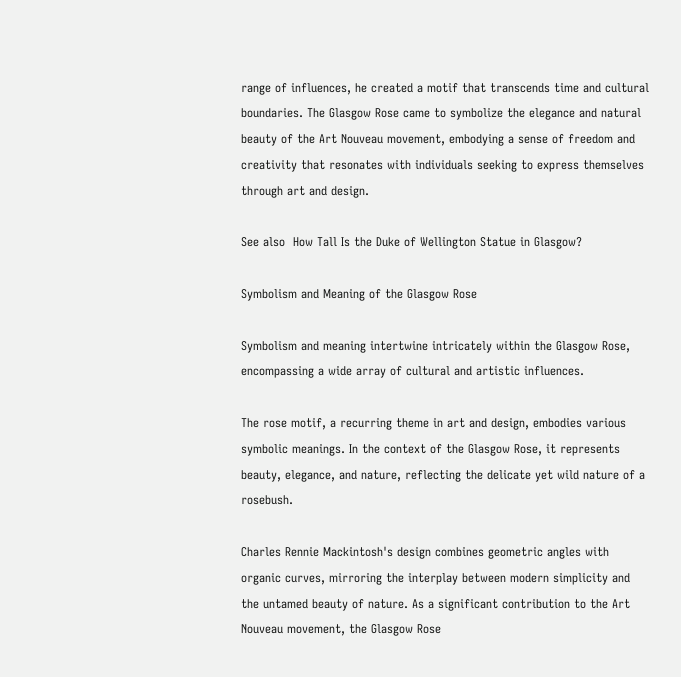range of influences, he created a motif that transcends time and cultural boundaries. The Glasgow Rose came to symbolize the elegance and natural beauty of the Art Nouveau movement, embodying a sense of freedom and creativity that resonates with individuals seeking to express themselves through art and design.

See also  How Tall Is the Duke of Wellington Statue in Glasgow?

Symbolism and Meaning of the Glasgow Rose

Symbolism and meaning intertwine intricately within the Glasgow Rose, encompassing a wide array of cultural and artistic influences.

The rose motif, a recurring theme in art and design, embodies various symbolic meanings. In the context of the Glasgow Rose, it represents beauty, elegance, and nature, reflecting the delicate yet wild nature of a rosebush.

Charles Rennie Mackintosh's design combines geometric angles with organic curves, mirroring the interplay between modern simplicity and the untamed beauty of nature. As a significant contribution to the Art Nouveau movement, the Glasgow Rose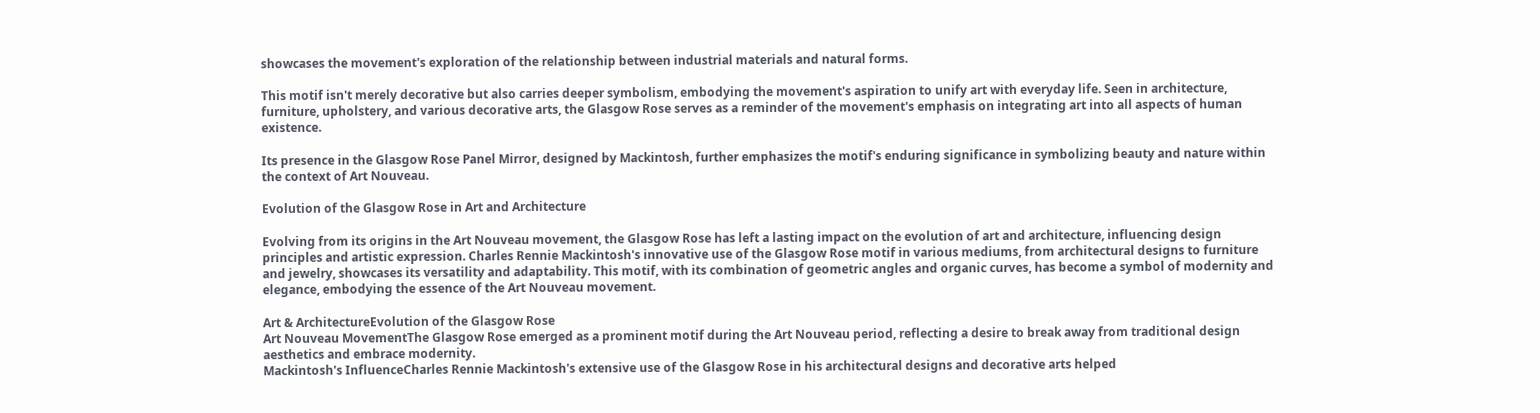showcases the movement's exploration of the relationship between industrial materials and natural forms.

This motif isn't merely decorative but also carries deeper symbolism, embodying the movement's aspiration to unify art with everyday life. Seen in architecture, furniture, upholstery, and various decorative arts, the Glasgow Rose serves as a reminder of the movement's emphasis on integrating art into all aspects of human existence.

Its presence in the Glasgow Rose Panel Mirror, designed by Mackintosh, further emphasizes the motif's enduring significance in symbolizing beauty and nature within the context of Art Nouveau.

Evolution of the Glasgow Rose in Art and Architecture

Evolving from its origins in the Art Nouveau movement, the Glasgow Rose has left a lasting impact on the evolution of art and architecture, influencing design principles and artistic expression. Charles Rennie Mackintosh's innovative use of the Glasgow Rose motif in various mediums, from architectural designs to furniture and jewelry, showcases its versatility and adaptability. This motif, with its combination of geometric angles and organic curves, has become a symbol of modernity and elegance, embodying the essence of the Art Nouveau movement.

Art & ArchitectureEvolution of the Glasgow Rose
Art Nouveau MovementThe Glasgow Rose emerged as a prominent motif during the Art Nouveau period, reflecting a desire to break away from traditional design aesthetics and embrace modernity.
Mackintosh's InfluenceCharles Rennie Mackintosh's extensive use of the Glasgow Rose in his architectural designs and decorative arts helped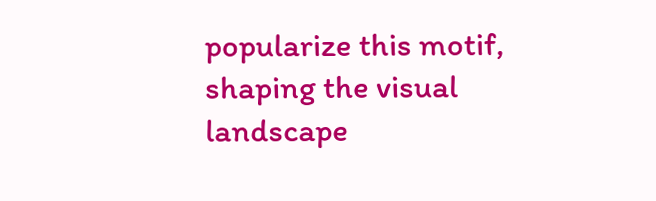popularize this motif, shaping the visual landscape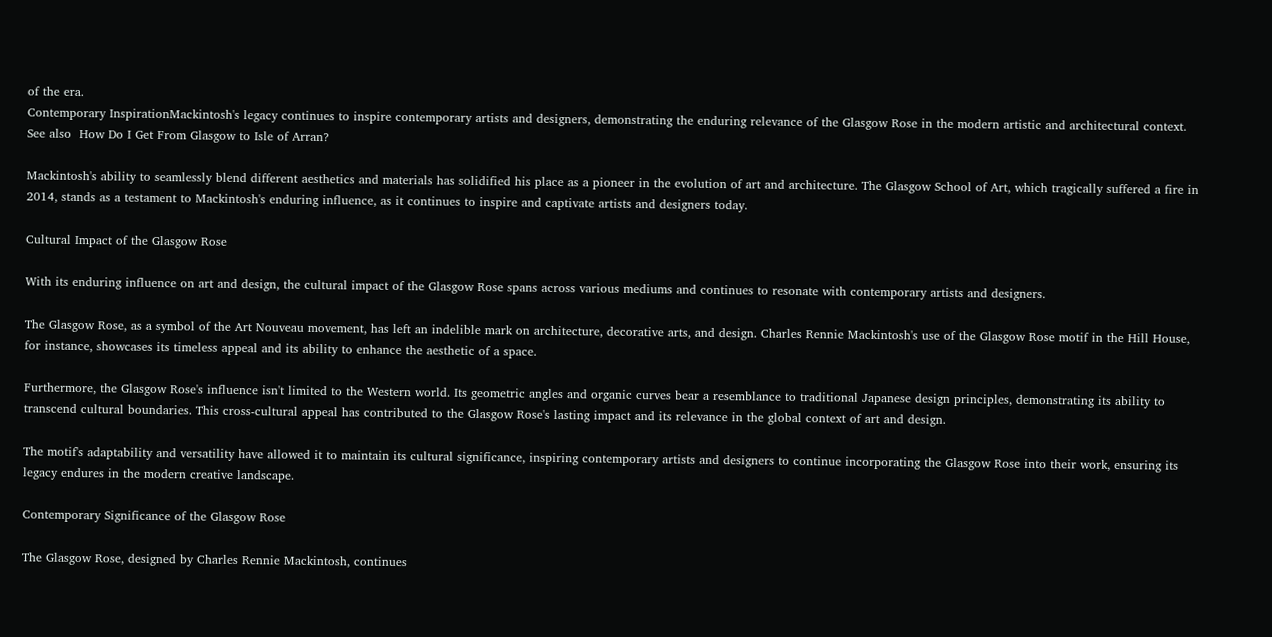of the era.
Contemporary InspirationMackintosh's legacy continues to inspire contemporary artists and designers, demonstrating the enduring relevance of the Glasgow Rose in the modern artistic and architectural context.
See also  How Do I Get From Glasgow to Isle of Arran?

Mackintosh's ability to seamlessly blend different aesthetics and materials has solidified his place as a pioneer in the evolution of art and architecture. The Glasgow School of Art, which tragically suffered a fire in 2014, stands as a testament to Mackintosh's enduring influence, as it continues to inspire and captivate artists and designers today.

Cultural Impact of the Glasgow Rose

With its enduring influence on art and design, the cultural impact of the Glasgow Rose spans across various mediums and continues to resonate with contemporary artists and designers.

The Glasgow Rose, as a symbol of the Art Nouveau movement, has left an indelible mark on architecture, decorative arts, and design. Charles Rennie Mackintosh's use of the Glasgow Rose motif in the Hill House, for instance, showcases its timeless appeal and its ability to enhance the aesthetic of a space.

Furthermore, the Glasgow Rose's influence isn't limited to the Western world. Its geometric angles and organic curves bear a resemblance to traditional Japanese design principles, demonstrating its ability to transcend cultural boundaries. This cross-cultural appeal has contributed to the Glasgow Rose's lasting impact and its relevance in the global context of art and design.

The motif's adaptability and versatility have allowed it to maintain its cultural significance, inspiring contemporary artists and designers to continue incorporating the Glasgow Rose into their work, ensuring its legacy endures in the modern creative landscape.

Contemporary Significance of the Glasgow Rose

The Glasgow Rose, designed by Charles Rennie Mackintosh, continues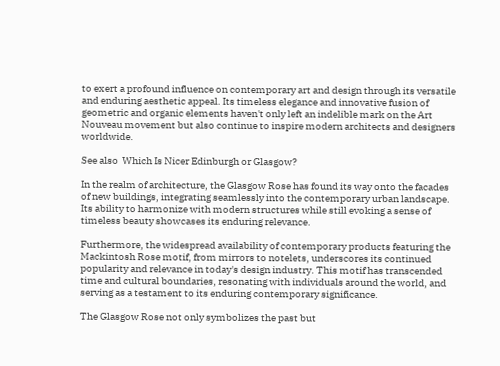to exert a profound influence on contemporary art and design through its versatile and enduring aesthetic appeal. Its timeless elegance and innovative fusion of geometric and organic elements haven't only left an indelible mark on the Art Nouveau movement but also continue to inspire modern architects and designers worldwide.

See also  Which Is Nicer Edinburgh or Glasgow?

In the realm of architecture, the Glasgow Rose has found its way onto the facades of new buildings, integrating seamlessly into the contemporary urban landscape. Its ability to harmonize with modern structures while still evoking a sense of timeless beauty showcases its enduring relevance.

Furthermore, the widespread availability of contemporary products featuring the Mackintosh Rose motif, from mirrors to notelets, underscores its continued popularity and relevance in today's design industry. This motif has transcended time and cultural boundaries, resonating with individuals around the world, and serving as a testament to its enduring contemporary significance.

The Glasgow Rose not only symbolizes the past but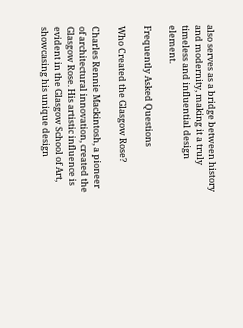also serves as a bridge between history and modernity, making it a truly timeless and influential design element.

Frequently Asked Questions

Who Created the Glasgow Rose?

Charles Rennie Mackintosh, a pioneer of architectural innovation, created the Glasgow Rose. His artistic influence is evident in the Glasgow School of Art, showcasing his unique design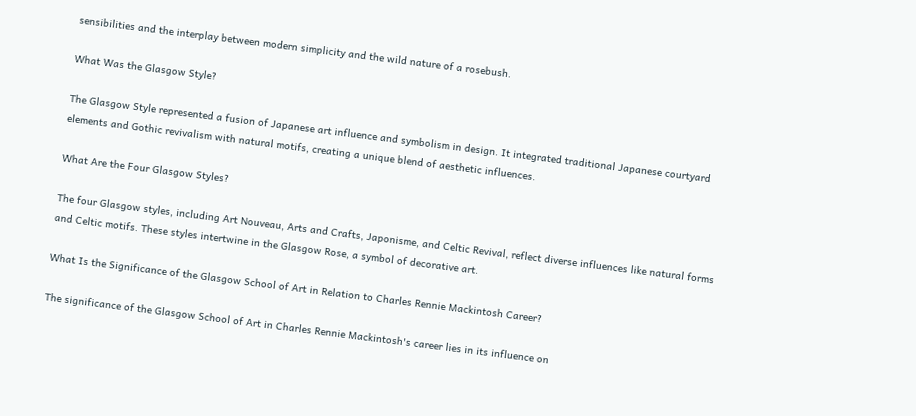sensibilities and the interplay between modern simplicity and the wild nature of a rosebush.

What Was the Glasgow Style?

The Glasgow Style represented a fusion of Japanese art influence and symbolism in design. It integrated traditional Japanese courtyard elements and Gothic revivalism with natural motifs, creating a unique blend of aesthetic influences.

What Are the Four Glasgow Styles?

The four Glasgow styles, including Art Nouveau, Arts and Crafts, Japonisme, and Celtic Revival, reflect diverse influences like natural forms and Celtic motifs. These styles intertwine in the Glasgow Rose, a symbol of decorative art.

What Is the Significance of the Glasgow School of Art in Relation to Charles Rennie Mackintosh Career?

The significance of the Glasgow School of Art in Charles Rennie Mackintosh's career lies in its influence on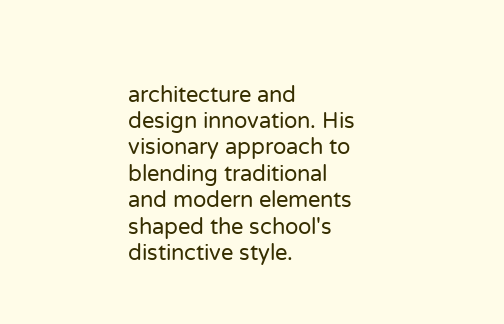architecture and design innovation. His visionary approach to blending traditional and modern elements shaped the school's distinctive style.